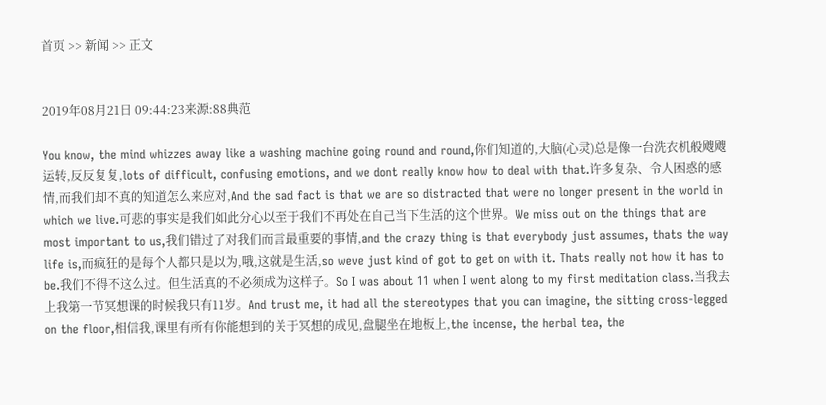首页 >> 新闻 >> 正文


2019年08月21日 09:44:23来源:88典范

You know, the mind whizzes away like a washing machine going round and round,你们知道的,大脑(心灵)总是像一台洗衣机般飕飕运转,反反复复,lots of difficult, confusing emotions, and we dont really know how to deal with that.许多复杂、令人困惑的感情,而我们却不真的知道怎么来应对,And the sad fact is that we are so distracted that were no longer present in the world in which we live.可悲的事实是我们如此分心以至于我们不再处在自己当下生活的这个世界。We miss out on the things that are most important to us,我们错过了对我们而言最重要的事情,and the crazy thing is that everybody just assumes, thats the way life is,而疯狂的是每个人都只是以为,哦,这就是生活,so weve just kind of got to get on with it. Thats really not how it has to be.我们不得不这么过。但生活真的不必须成为这样子。So I was about 11 when I went along to my first meditation class.当我去上我第一节冥想课的时候我只有11岁。And trust me, it had all the stereotypes that you can imagine, the sitting cross-legged on the floor,相信我,课里有所有你能想到的关于冥想的成见,盘腿坐在地板上,the incense, the herbal tea, the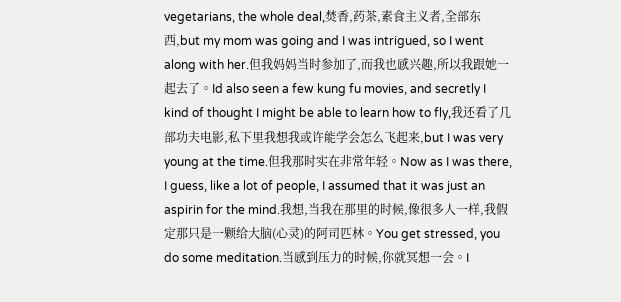vegetarians, the whole deal,焚香,药茶,素食主义者,全部东西,but my mom was going and I was intrigued, so I went along with her.但我妈妈当时参加了,而我也感兴趣,所以我跟她一起去了。Id also seen a few kung fu movies, and secretly I kind of thought I might be able to learn how to fly,我还看了几部功夫电影,私下里我想我或许能学会怎么飞起来,but I was very young at the time.但我那时实在非常年轻。Now as I was there, I guess, like a lot of people, I assumed that it was just an aspirin for the mind.我想,当我在那里的时候,像很多人一样,我假定那只是一颗给大脑(心灵)的阿司匹林。You get stressed, you do some meditation.当感到压力的时候,你就冥想一会。I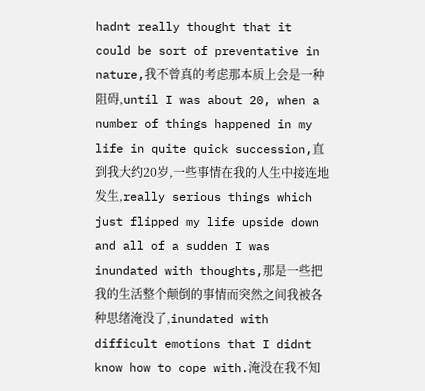hadnt really thought that it could be sort of preventative in nature,我不曾真的考虑那本质上会是一种阻碍,until I was about 20, when a number of things happened in my life in quite quick succession,直到我大约20岁,一些事情在我的人生中接连地发生,really serious things which just flipped my life upside down and all of a sudden I was inundated with thoughts,那是一些把我的生活整个颠倒的事情而突然之间我被各种思绪淹没了,inundated with difficult emotions that I didnt know how to cope with.淹没在我不知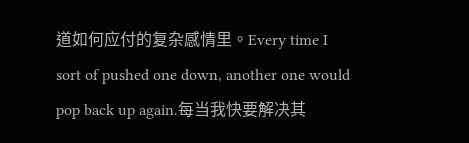道如何应付的复杂感情里。Every time I sort of pushed one down, another one would pop back up again.每当我快要解决其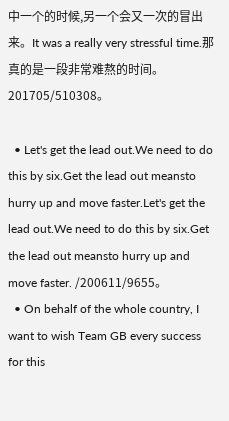中一个的时候,另一个会又一次的冒出来。It was a really very stressful time.那真的是一段非常难熬的时间。201705/510308。

  • Let's get the lead out.We need to do this by six.Get the lead out meansto hurry up and move faster.Let's get the lead out.We need to do this by six.Get the lead out meansto hurry up and move faster. /200611/9655。
  • On behalf of the whole country, I want to wish Team GB every success for this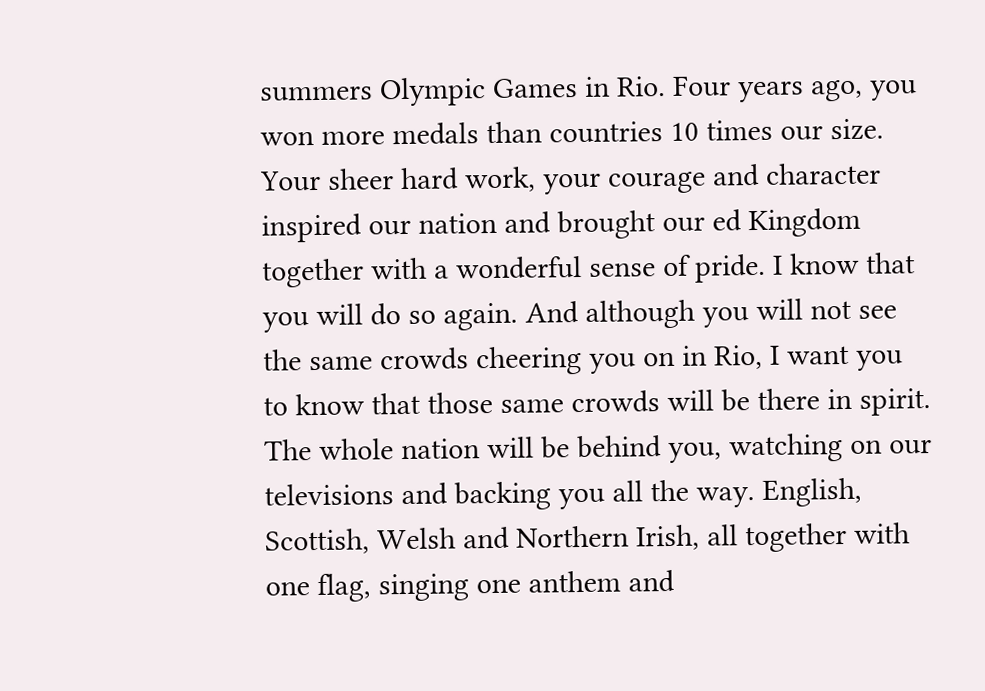summers Olympic Games in Rio. Four years ago, you won more medals than countries 10 times our size. Your sheer hard work, your courage and character inspired our nation and brought our ed Kingdom together with a wonderful sense of pride. I know that you will do so again. And although you will not see the same crowds cheering you on in Rio, I want you to know that those same crowds will be there in spirit. The whole nation will be behind you, watching on our televisions and backing you all the way. English, Scottish, Welsh and Northern Irish, all together with one flag, singing one anthem and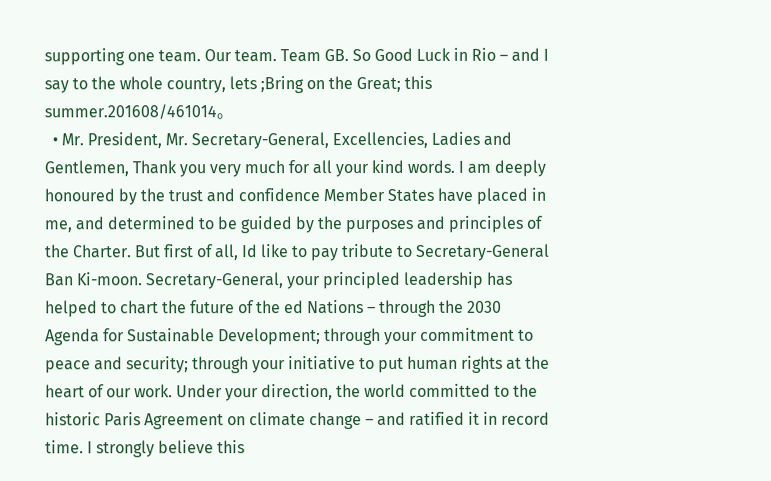supporting one team. Our team. Team GB. So Good Luck in Rio – and I say to the whole country, lets ;Bring on the Great; this summer.201608/461014。
  • Mr. President, Mr. Secretary-General, Excellencies, Ladies and Gentlemen, Thank you very much for all your kind words. I am deeply honoured by the trust and confidence Member States have placed in me, and determined to be guided by the purposes and principles of the Charter. But first of all, Id like to pay tribute to Secretary-General Ban Ki-moon. Secretary-General, your principled leadership has helped to chart the future of the ed Nations – through the 2030 Agenda for Sustainable Development; through your commitment to peace and security; through your initiative to put human rights at the heart of our work. Under your direction, the world committed to the historic Paris Agreement on climate change – and ratified it in record time. I strongly believe this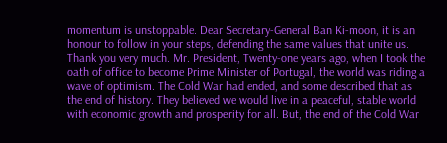momentum is unstoppable. Dear Secretary-General Ban Ki-moon, it is an honour to follow in your steps, defending the same values that unite us. Thank you very much. Mr. President, Twenty-one years ago, when I took the oath of office to become Prime Minister of Portugal, the world was riding a wave of optimism. The Cold War had ended, and some described that as the end of history. They believed we would live in a peaceful, stable world with economic growth and prosperity for all. But, the end of the Cold War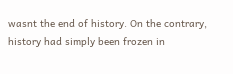wasnt the end of history. On the contrary, history had simply been frozen in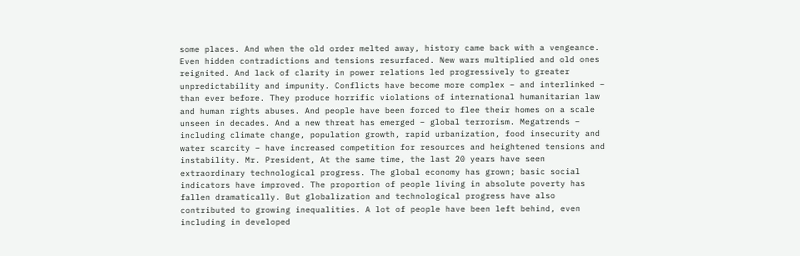some places. And when the old order melted away, history came back with a vengeance. Even hidden contradictions and tensions resurfaced. New wars multiplied and old ones reignited. And lack of clarity in power relations led progressively to greater unpredictability and impunity. Conflicts have become more complex – and interlinked – than ever before. They produce horrific violations of international humanitarian law and human rights abuses. And people have been forced to flee their homes on a scale unseen in decades. And a new threat has emerged – global terrorism. Megatrends – including climate change, population growth, rapid urbanization, food insecurity and water scarcity – have increased competition for resources and heightened tensions and instability. Mr. President, At the same time, the last 20 years have seen extraordinary technological progress. The global economy has grown; basic social indicators have improved. The proportion of people living in absolute poverty has fallen dramatically. But globalization and technological progress have also contributed to growing inequalities. A lot of people have been left behind, even including in developed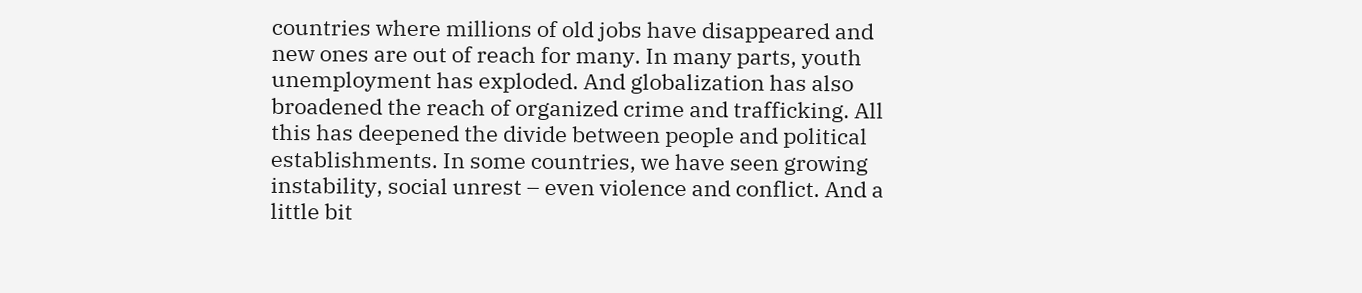countries where millions of old jobs have disappeared and new ones are out of reach for many. In many parts, youth unemployment has exploded. And globalization has also broadened the reach of organized crime and trafficking. All this has deepened the divide between people and political establishments. In some countries, we have seen growing instability, social unrest – even violence and conflict. And a little bit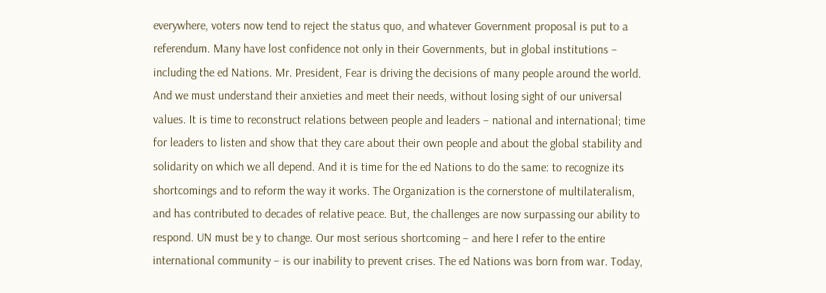everywhere, voters now tend to reject the status quo, and whatever Government proposal is put to a referendum. Many have lost confidence not only in their Governments, but in global institutions – including the ed Nations. Mr. President, Fear is driving the decisions of many people around the world. And we must understand their anxieties and meet their needs, without losing sight of our universal values. It is time to reconstruct relations between people and leaders – national and international; time for leaders to listen and show that they care about their own people and about the global stability and solidarity on which we all depend. And it is time for the ed Nations to do the same: to recognize its shortcomings and to reform the way it works. The Organization is the cornerstone of multilateralism, and has contributed to decades of relative peace. But, the challenges are now surpassing our ability to respond. UN must be y to change. Our most serious shortcoming – and here I refer to the entire international community – is our inability to prevent crises. The ed Nations was born from war. Today,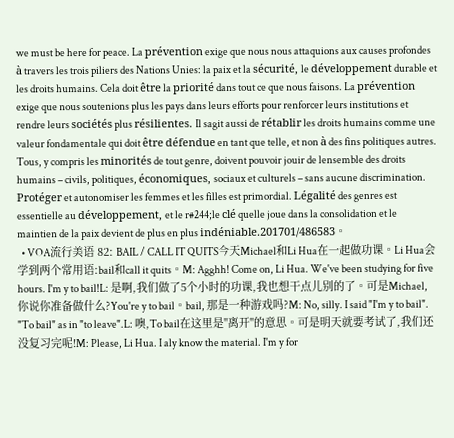we must be here for peace. La prévention exige que nous nous attaquions aux causes profondes à travers les trois piliers des Nations Unies: la paix et la sécurité, le développement durable et les droits humains. Cela doit être la priorité dans tout ce que nous faisons. La prévention exige que nous soutenions plus les pays dans leurs efforts pour renforcer leurs institutions et rendre leurs sociétés plus résilientes. Il sagit aussi de rétablir les droits humains comme une valeur fondamentale qui doit être défendue en tant que telle, et non à des fins politiques autres. Tous, y compris les minorités de tout genre, doivent pouvoir jouir de lensemble des droits humains – civils, politiques, économiques, sociaux et culturels – sans aucune discrimination. Protéger et autonomiser les femmes et les filles est primordial. Légalité des genres est essentielle au développement, et le r#244;le clé quelle joue dans la consolidation et le maintien de la paix devient de plus en plus indéniable.201701/486583。
  • VOA流行美语 82: BAIL / CALL IT QUITS今天Michael和Li Hua在一起做功课。Li Hua会学到两个常用语:bail和call it quits。M: Agghh! Come on, Li Hua. We've been studying for five hours. I'm y to bail!L: 是啊,我们做了5个小时的功课,我也想干点儿别的了。可是Michael, 你说你准备做什么?You're y to bail。bail, 那是一种游戏吗?M: No, silly. I said "I'm y to bail". "To bail" as in "to leave".L: 噢,To bail在这里是"离开"的意思。可是明天就要考试了,我们还没复习完呢!M: Please, Li Hua. I aly know the material. I'm y for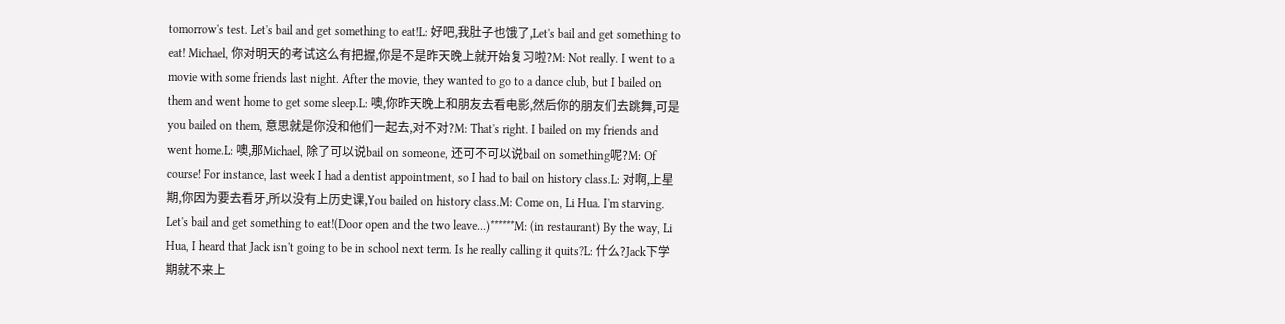tomorrow's test. Let's bail and get something to eat!L: 好吧,我肚子也饿了,Let's bail and get something to eat! Michael, 你对明天的考试这么有把握,你是不是昨天晚上就开始复习啦?M: Not really. I went to a movie with some friends last night. After the movie, they wanted to go to a dance club, but I bailed on them and went home to get some sleep.L: 噢,你昨天晚上和朋友去看电影,然后你的朋友们去跳舞,可是you bailed on them, 意思就是你没和他们一起去,对不对?M: That's right. I bailed on my friends and went home.L: 噢,那Michael, 除了可以说bail on someone, 还可不可以说bail on something呢?M: Of course! For instance, last week I had a dentist appointment, so I had to bail on history class.L: 对啊,上星期,你因为要去看牙,所以没有上历史课,You bailed on history class.M: Come on, Li Hua. I'm starving. Let's bail and get something to eat!(Door open and the two leave...)******M: (in restaurant) By the way, Li Hua, I heard that Jack isn't going to be in school next term. Is he really calling it quits?L: 什么?Jack下学期就不来上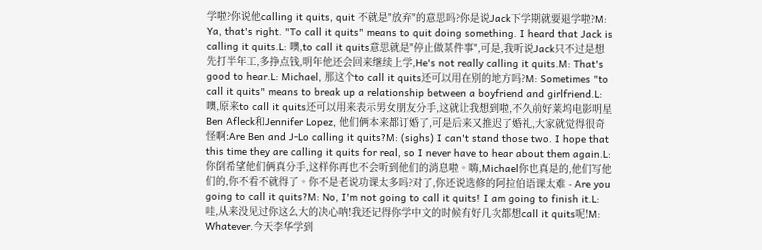学啦?你说他calling it quits, quit 不就是"放弃"的意思吗?你是说Jack下学期就要退学啦?M: Ya, that's right. "To call it quits" means to quit doing something. I heard that Jack is calling it quits.L: 噢,to call it quits意思就是"停止做某件事",可是,我听说Jack只不过是想先打半年工,多挣点钱,明年他还会回来继续上学,He's not really calling it quits.M: That's good to hear.L: Michael, 那这个to call it quits还可以用在别的地方吗?M: Sometimes "to call it quits" means to break up a relationship between a boyfriend and girlfriend.L: 噢,原来to call it quits还可以用来表示男女朋友分手,这就让我想到啦,不久前好莱坞电影明星Ben Afleck和Jennifer Lopez, 他们俩本来都订婚了,可是后来又推迟了婚礼,大家就觉得很奇怪啊:Are Ben and J-Lo calling it quits?M: (sighs) I can't stand those two. I hope that this time they are calling it quits for real, so I never have to hear about them again.L: 你倒希望他们俩真分手,这样你再也不会听到他们的消息啦。嗨,Michael你也真是的,他们写他们的,你不看不就得了。你不是老说功课太多吗?对了,你还说选修的阿拉伯语课太难 - Are you going to call it quits?M: No, I'm not going to call it quits! I am going to finish it.L: 哇,从来没见过你这么大的决心呐!我还记得你学中文的时候有好几次都想call it quits呢!M: Whatever.今天李华学到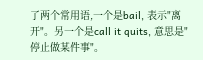了两个常用语,一个是bail, 表示"离开"。另一个是call it quits, 意思是"停止做某件事"。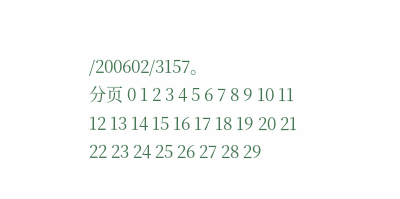/200602/3157。
分页 0 1 2 3 4 5 6 7 8 9 10 11 12 13 14 15 16 17 18 19 20 21 22 23 24 25 26 27 28 29